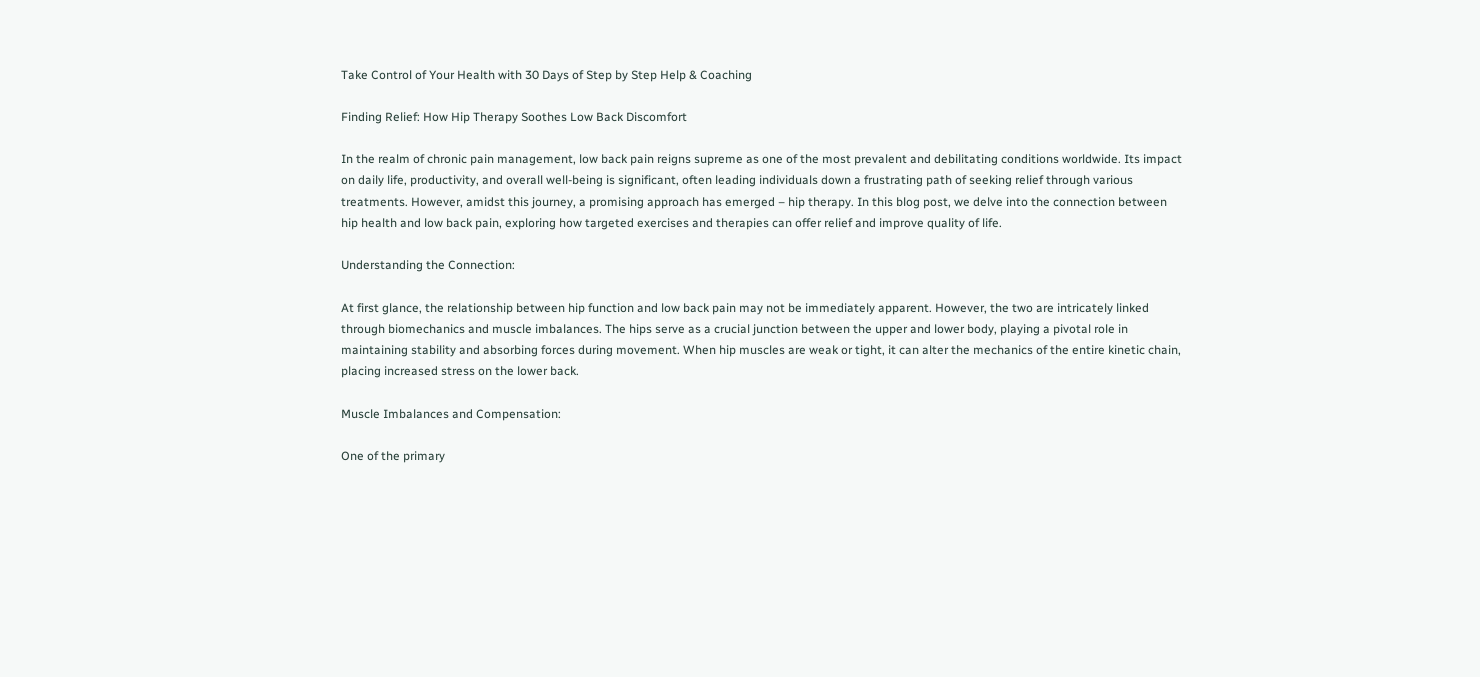Take Control of Your Health with 30 Days of Step by Step Help & Coaching

Finding Relief: How Hip Therapy Soothes Low Back Discomfort

In the realm of chronic pain management, low back pain reigns supreme as one of the most prevalent and debilitating conditions worldwide. Its impact on daily life, productivity, and overall well-being is significant, often leading individuals down a frustrating path of seeking relief through various treatments. However, amidst this journey, a promising approach has emerged – hip therapy. In this blog post, we delve into the connection between hip health and low back pain, exploring how targeted exercises and therapies can offer relief and improve quality of life.

Understanding the Connection:

At first glance, the relationship between hip function and low back pain may not be immediately apparent. However, the two are intricately linked through biomechanics and muscle imbalances. The hips serve as a crucial junction between the upper and lower body, playing a pivotal role in maintaining stability and absorbing forces during movement. When hip muscles are weak or tight, it can alter the mechanics of the entire kinetic chain, placing increased stress on the lower back.

Muscle Imbalances and Compensation:

One of the primary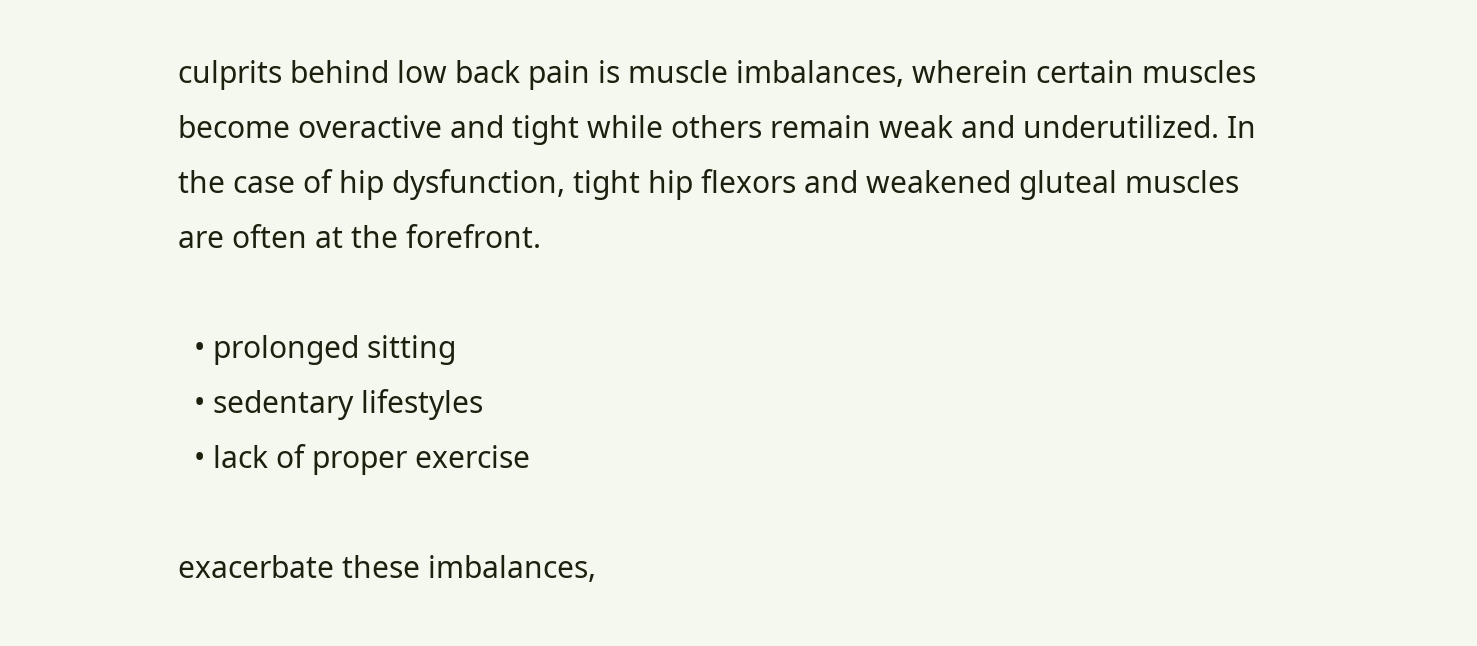culprits behind low back pain is muscle imbalances, wherein certain muscles become overactive and tight while others remain weak and underutilized. In the case of hip dysfunction, tight hip flexors and weakened gluteal muscles are often at the forefront.

  • prolonged sitting
  • sedentary lifestyles
  • lack of proper exercise

exacerbate these imbalances,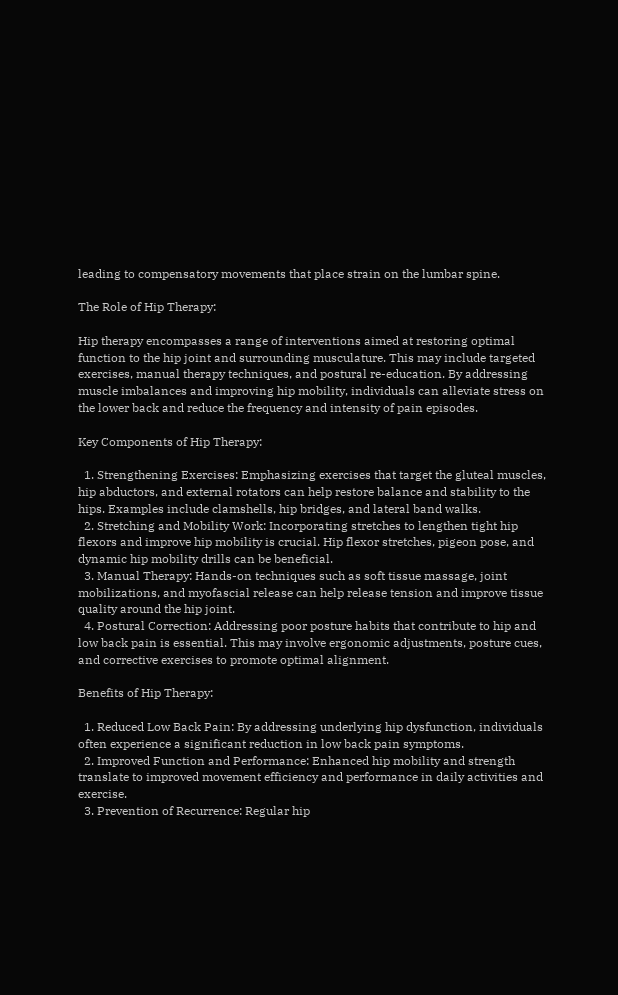leading to compensatory movements that place strain on the lumbar spine.

The Role of Hip Therapy:

Hip therapy encompasses a range of interventions aimed at restoring optimal function to the hip joint and surrounding musculature. This may include targeted exercises, manual therapy techniques, and postural re-education. By addressing muscle imbalances and improving hip mobility, individuals can alleviate stress on the lower back and reduce the frequency and intensity of pain episodes.

Key Components of Hip Therapy:

  1. Strengthening Exercises: Emphasizing exercises that target the gluteal muscles, hip abductors, and external rotators can help restore balance and stability to the hips. Examples include clamshells, hip bridges, and lateral band walks.
  2. Stretching and Mobility Work: Incorporating stretches to lengthen tight hip flexors and improve hip mobility is crucial. Hip flexor stretches, pigeon pose, and dynamic hip mobility drills can be beneficial.
  3. Manual Therapy: Hands-on techniques such as soft tissue massage, joint mobilizations, and myofascial release can help release tension and improve tissue quality around the hip joint.
  4. Postural Correction: Addressing poor posture habits that contribute to hip and low back pain is essential. This may involve ergonomic adjustments, posture cues, and corrective exercises to promote optimal alignment.

Benefits of Hip Therapy:

  1. Reduced Low Back Pain: By addressing underlying hip dysfunction, individuals often experience a significant reduction in low back pain symptoms.
  2. Improved Function and Performance: Enhanced hip mobility and strength translate to improved movement efficiency and performance in daily activities and exercise.
  3. Prevention of Recurrence: Regular hip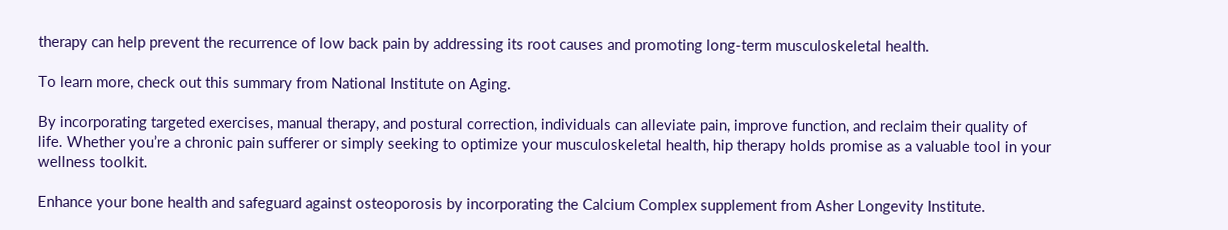therapy can help prevent the recurrence of low back pain by addressing its root causes and promoting long-term musculoskeletal health.

To learn more, check out this summary from National Institute on Aging.

By incorporating targeted exercises, manual therapy, and postural correction, individuals can alleviate pain, improve function, and reclaim their quality of life. Whether you’re a chronic pain sufferer or simply seeking to optimize your musculoskeletal health, hip therapy holds promise as a valuable tool in your wellness toolkit.

Enhance your bone health and safeguard against osteoporosis by incorporating the Calcium Complex supplement from Asher Longevity Institute.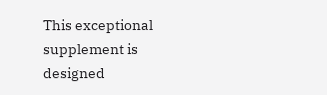This exceptional supplement is designed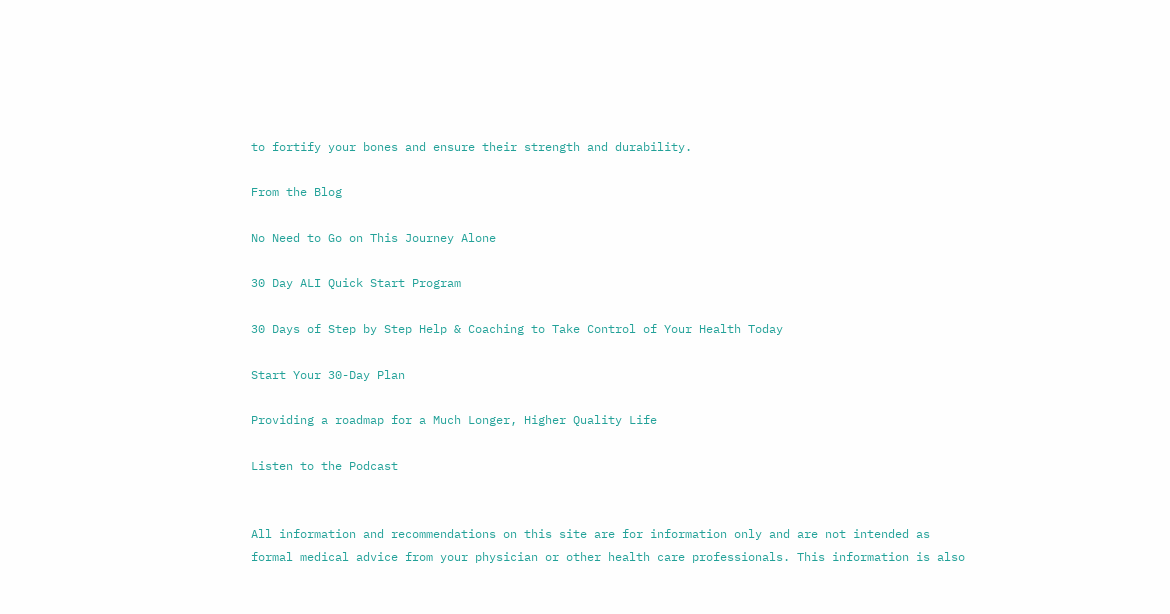to fortify your bones and ensure their strength and durability.

From the Blog

No Need to Go on This Journey Alone

30 Day ALI Quick Start Program

30 Days of Step by Step Help & Coaching to Take Control of Your Health Today

Start Your 30-Day Plan

Providing a roadmap for a Much Longer, Higher Quality Life

Listen to the Podcast


All information and recommendations on this site are for information only and are not intended as formal medical advice from your physician or other health care professionals. This information is also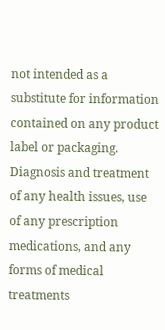not intended as a substitute for information contained on any product label or packaging. Diagnosis and treatment of any health issues, use of any prescription medications, and any forms of medical treatments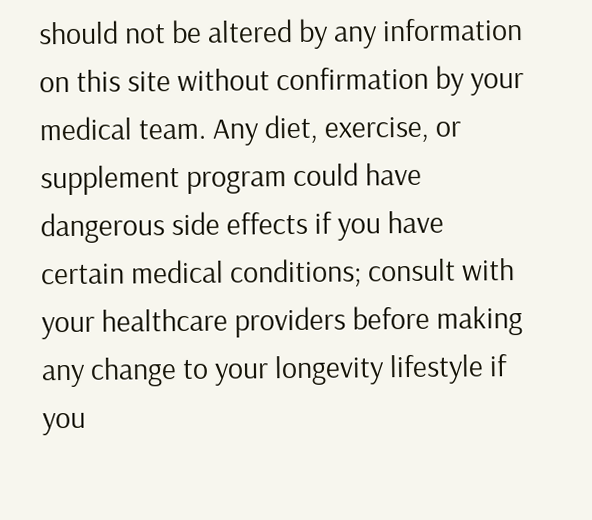should not be altered by any information on this site without confirmation by your medical team. Any diet, exercise, or supplement program could have dangerous side effects if you have certain medical conditions; consult with your healthcare providers before making any change to your longevity lifestyle if you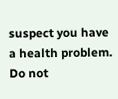suspect you have a health problem. Do not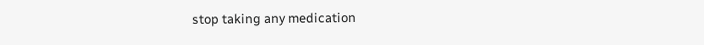stop taking any medication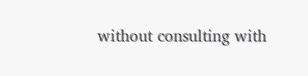without consulting with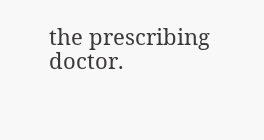the prescribing doctor.